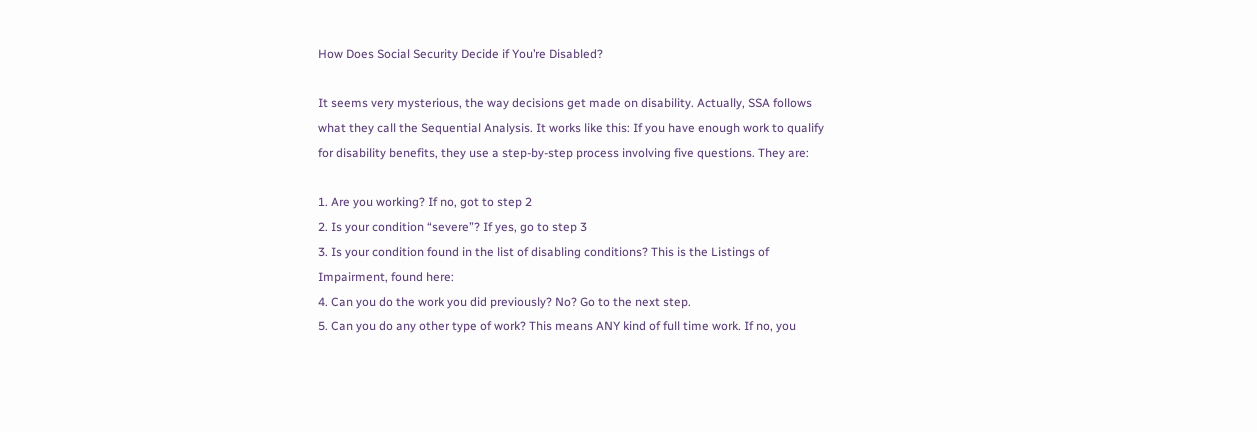How Does Social Security Decide if You’re Disabled?

It seems very mysterious, the way decisions get made on disability. Actually, SSA follows what they call the Sequential Analysis. It works like this: If you have enough work to qualify for disability benefits, they use a step-by-step process involving five questions. They are:

1. Are you working? If no, got to step 2
2. Is your condition “severe”? If yes, go to step 3
3. Is your condition found in the list of disabling conditions? This is the Listings of Impairment, found here:
4. Can you do the work you did previously? No? Go to the next step.
5. Can you do any other type of work? This means ANY kind of full time work. If no, you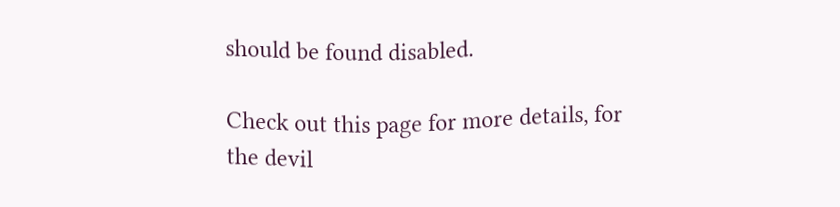should be found disabled.

Check out this page for more details, for the devil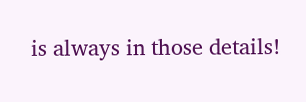is always in those details!